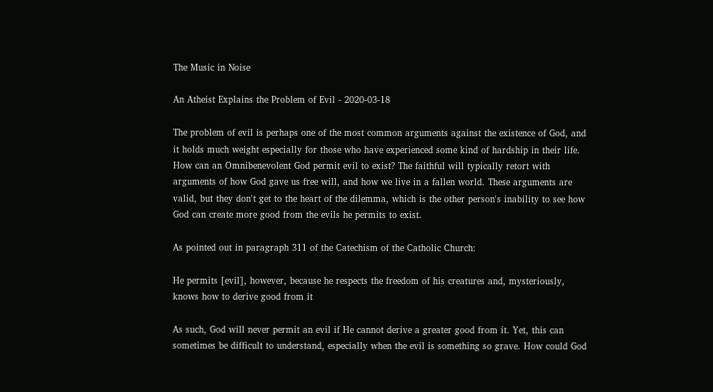The Music in Noise

An Atheist Explains the Problem of Evil - 2020-03-18

The problem of evil is perhaps one of the most common arguments against the existence of God, and it holds much weight especially for those who have experienced some kind of hardship in their life. How can an Omnibenevolent God permit evil to exist? The faithful will typically retort with arguments of how God gave us free will, and how we live in a fallen world. These arguments are valid, but they don't get to the heart of the dilemma, which is the other person's inability to see how God can create more good from the evils he permits to exist.

As pointed out in paragraph 311 of the Catechism of the Catholic Church:

He permits [evil], however, because he respects the freedom of his creatures and, mysteriously, knows how to derive good from it

As such, God will never permit an evil if He cannot derive a greater good from it. Yet, this can sometimes be difficult to understand, especially when the evil is something so grave. How could God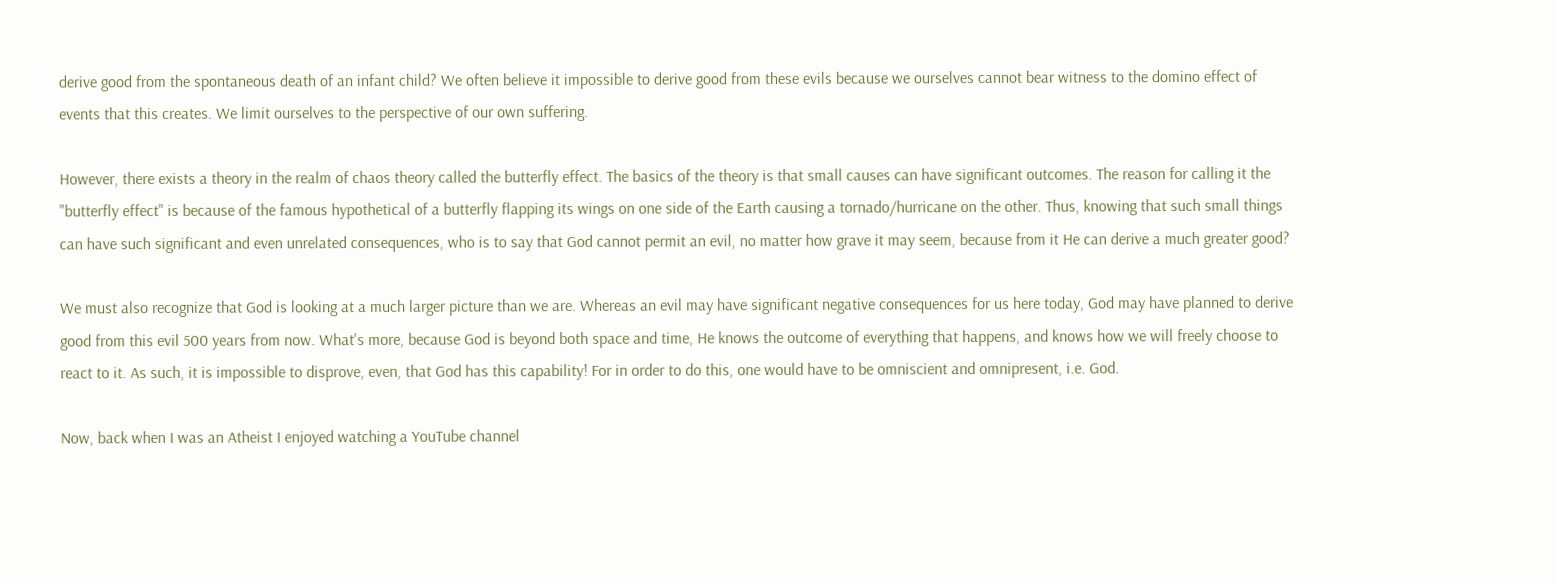derive good from the spontaneous death of an infant child? We often believe it impossible to derive good from these evils because we ourselves cannot bear witness to the domino effect of events that this creates. We limit ourselves to the perspective of our own suffering.

However, there exists a theory in the realm of chaos theory called the butterfly effect. The basics of the theory is that small causes can have significant outcomes. The reason for calling it the "butterfly effect" is because of the famous hypothetical of a butterfly flapping its wings on one side of the Earth causing a tornado/hurricane on the other. Thus, knowing that such small things can have such significant and even unrelated consequences, who is to say that God cannot permit an evil, no matter how grave it may seem, because from it He can derive a much greater good?

We must also recognize that God is looking at a much larger picture than we are. Whereas an evil may have significant negative consequences for us here today, God may have planned to derive good from this evil 500 years from now. What's more, because God is beyond both space and time, He knows the outcome of everything that happens, and knows how we will freely choose to react to it. As such, it is impossible to disprove, even, that God has this capability! For in order to do this, one would have to be omniscient and omnipresent, i.e. God.

Now, back when I was an Atheist I enjoyed watching a YouTube channel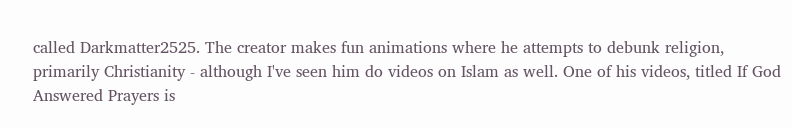called Darkmatter2525. The creator makes fun animations where he attempts to debunk religion, primarily Christianity - although I've seen him do videos on Islam as well. One of his videos, titled If God Answered Prayers is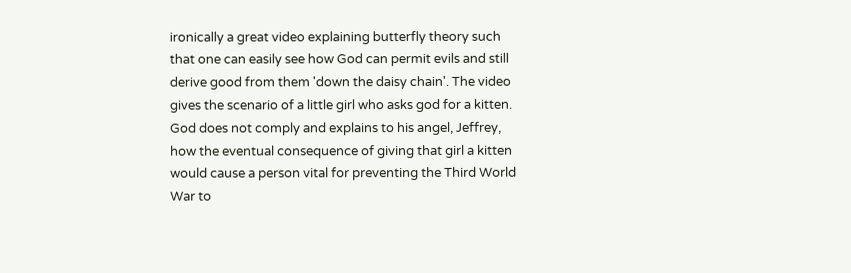ironically a great video explaining butterfly theory such that one can easily see how God can permit evils and still derive good from them 'down the daisy chain'. The video gives the scenario of a little girl who asks god for a kitten. God does not comply and explains to his angel, Jeffrey, how the eventual consequence of giving that girl a kitten would cause a person vital for preventing the Third World War to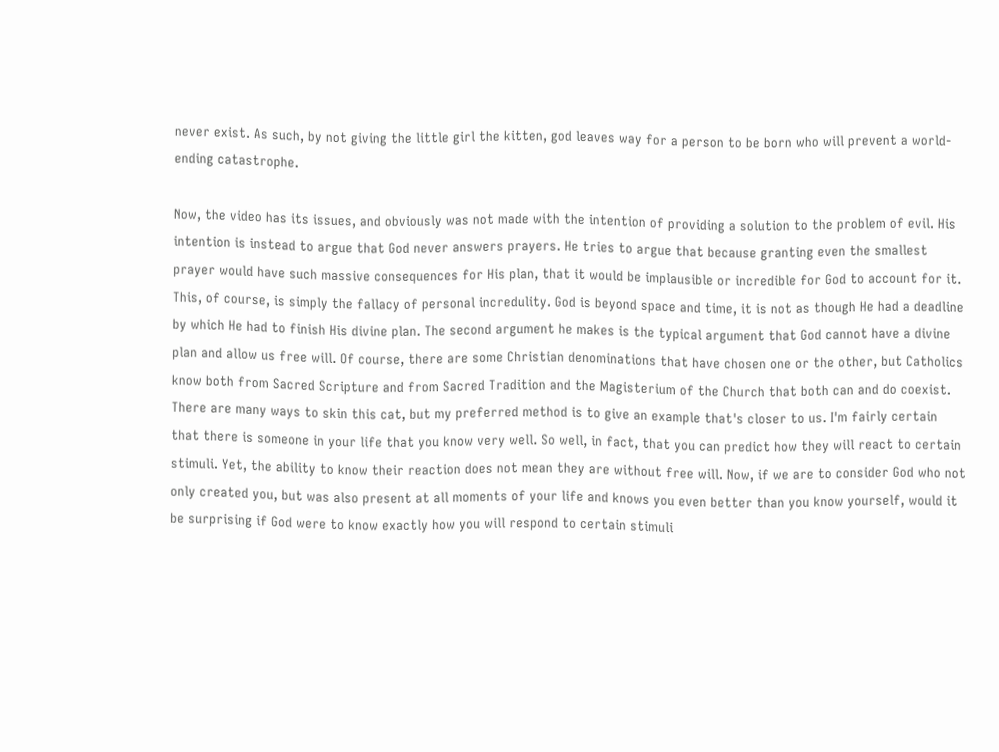never exist. As such, by not giving the little girl the kitten, god leaves way for a person to be born who will prevent a world-ending catastrophe.

Now, the video has its issues, and obviously was not made with the intention of providing a solution to the problem of evil. His intention is instead to argue that God never answers prayers. He tries to argue that because granting even the smallest prayer would have such massive consequences for His plan, that it would be implausible or incredible for God to account for it. This, of course, is simply the fallacy of personal incredulity. God is beyond space and time, it is not as though He had a deadline by which He had to finish His divine plan. The second argument he makes is the typical argument that God cannot have a divine plan and allow us free will. Of course, there are some Christian denominations that have chosen one or the other, but Catholics know both from Sacred Scripture and from Sacred Tradition and the Magisterium of the Church that both can and do coexist. There are many ways to skin this cat, but my preferred method is to give an example that's closer to us. I'm fairly certain that there is someone in your life that you know very well. So well, in fact, that you can predict how they will react to certain stimuli. Yet, the ability to know their reaction does not mean they are without free will. Now, if we are to consider God who not only created you, but was also present at all moments of your life and knows you even better than you know yourself, would it be surprising if God were to know exactly how you will respond to certain stimuli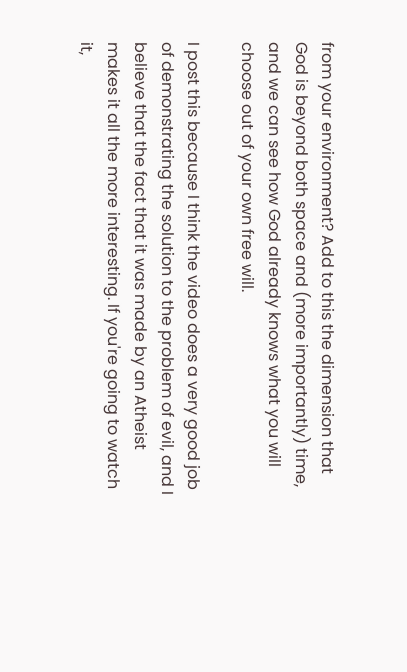from your environment? Add to this the dimension that God is beyond both space and (more importantly) time, and we can see how God already knows what you will choose out of your own free will.

I post this because I think the video does a very good job of demonstrating the solution to the problem of evil, and I believe that the fact that it was made by an Atheist makes it all the more interesting. If you're going to watch it,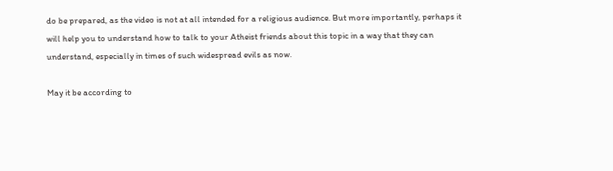do be prepared, as the video is not at all intended for a religious audience. But more importantly, perhaps it will help you to understand how to talk to your Atheist friends about this topic in a way that they can understand, especially in times of such widespread evils as now.

May it be according to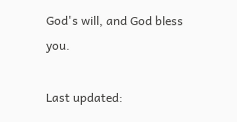God's will, and God bless you.

Last updated: